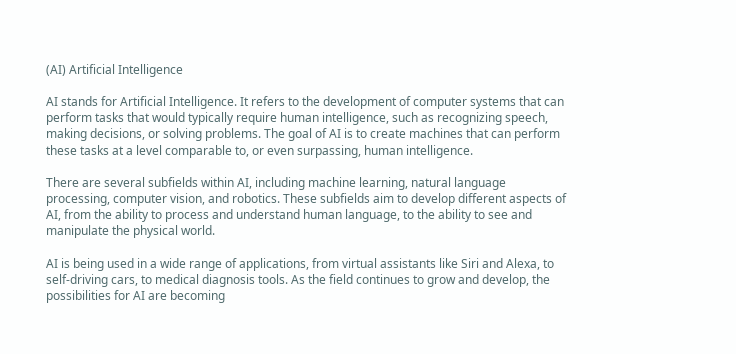(AI) Artificial Intelligence

AI stands for Artificial Intelligence. It refers to the development of computer systems that can perform tasks that would typically require human intelligence, such as recognizing speech, making decisions, or solving problems. The goal of AI is to create machines that can perform these tasks at a level comparable to, or even surpassing, human intelligence.

There are several subfields within AI, including machine learning, natural language processing, computer vision, and robotics. These subfields aim to develop different aspects of AI, from the ability to process and understand human language, to the ability to see and manipulate the physical world.

AI is being used in a wide range of applications, from virtual assistants like Siri and Alexa, to self-driving cars, to medical diagnosis tools. As the field continues to grow and develop, the possibilities for AI are becoming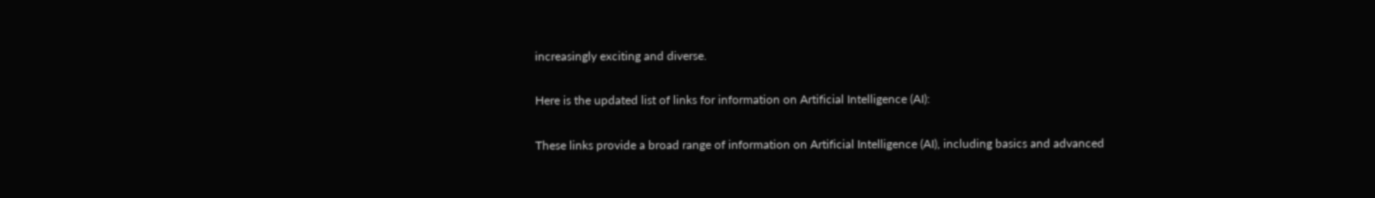increasingly exciting and diverse.

Here is the updated list of links for information on Artificial Intelligence (AI):

These links provide a broad range of information on Artificial Intelligence (AI), including basics and advanced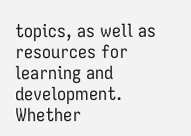topics, as well as resources for learning and development. Whether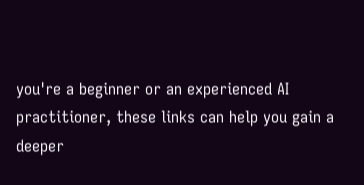you're a beginner or an experienced AI practitioner, these links can help you gain a deeper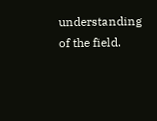understanding of the field.